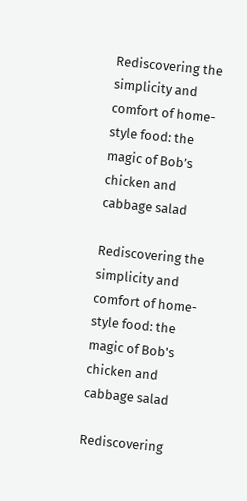Rediscovering the simplicity and comfort of home-style food: the magic of Bob’s chicken and cabbage salad

Rediscovering the simplicity and comfort of home-style food: the magic of Bob's chicken and cabbage salad

Rediscovering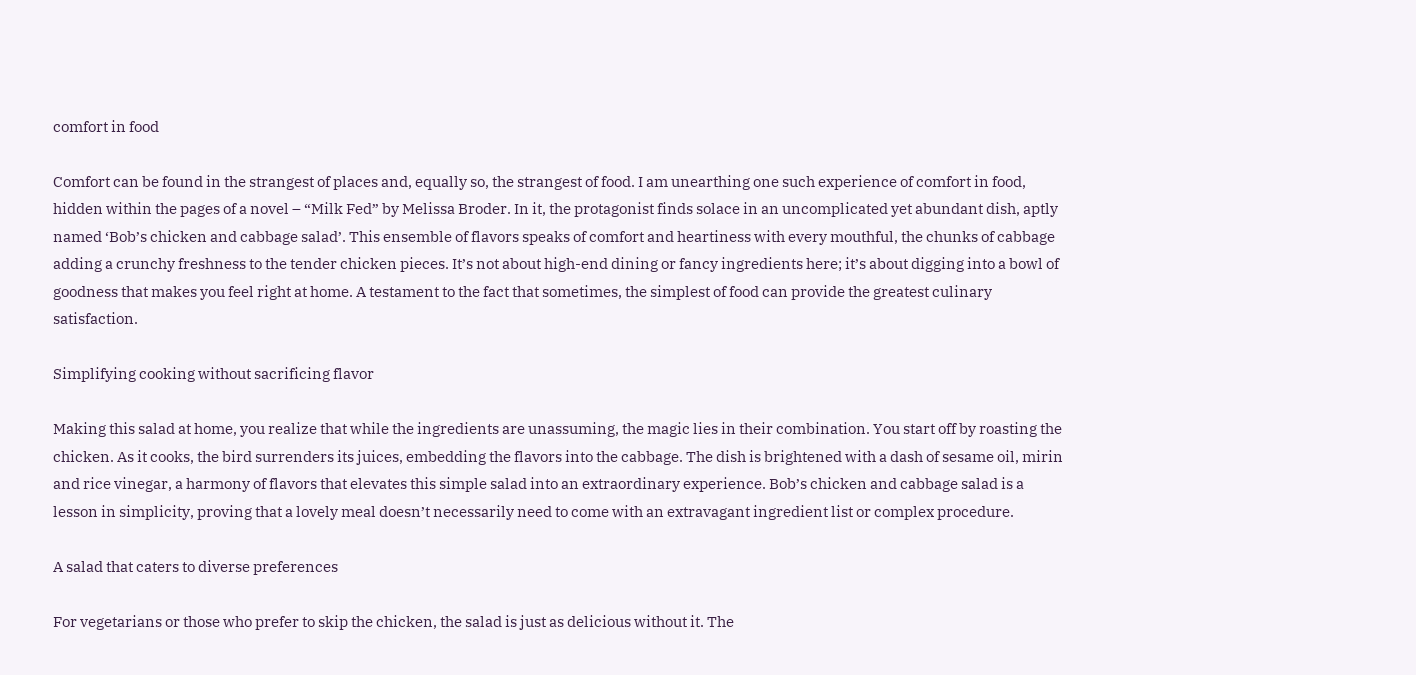comfort in food

Comfort can be found in the strangest of places and, equally so, the strangest of food. I am unearthing one such experience of comfort in food, hidden within the pages of a novel – “Milk Fed” by Melissa Broder. In it, the protagonist finds solace in an uncomplicated yet abundant dish, aptly named ‘Bob’s chicken and cabbage salad’. This ensemble of flavors speaks of comfort and heartiness with every mouthful, the chunks of cabbage adding a crunchy freshness to the tender chicken pieces. It’s not about high-end dining or fancy ingredients here; it’s about digging into a bowl of goodness that makes you feel right at home. A testament to the fact that sometimes, the simplest of food can provide the greatest culinary satisfaction.

Simplifying cooking without sacrificing flavor

Making this salad at home, you realize that while the ingredients are unassuming, the magic lies in their combination. You start off by roasting the chicken. As it cooks, the bird surrenders its juices, embedding the flavors into the cabbage. The dish is brightened with a dash of sesame oil, mirin and rice vinegar, a harmony of flavors that elevates this simple salad into an extraordinary experience. Bob’s chicken and cabbage salad is a lesson in simplicity, proving that a lovely meal doesn’t necessarily need to come with an extravagant ingredient list or complex procedure.

A salad that caters to diverse preferences

For vegetarians or those who prefer to skip the chicken, the salad is just as delicious without it. The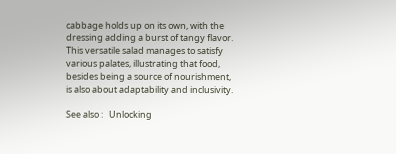cabbage holds up on its own, with the dressing adding a burst of tangy flavor. This versatile salad manages to satisfy various palates, illustrating that food, besides being a source of nourishment, is also about adaptability and inclusivity.

See also :   Unlocking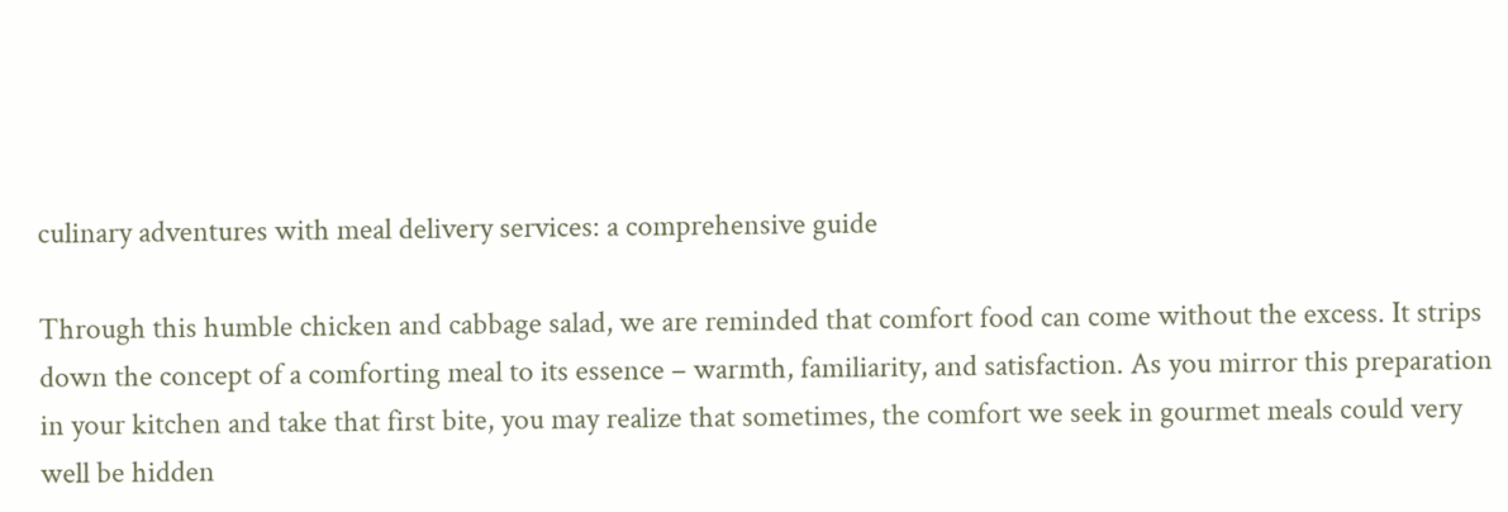culinary adventures with meal delivery services: a comprehensive guide

Through this humble chicken and cabbage salad, we are reminded that comfort food can come without the excess. It strips down the concept of a comforting meal to its essence – warmth, familiarity, and satisfaction. As you mirror this preparation in your kitchen and take that first bite, you may realize that sometimes, the comfort we seek in gourmet meals could very well be hidden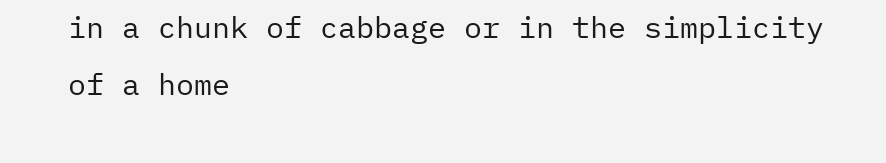in a chunk of cabbage or in the simplicity of a home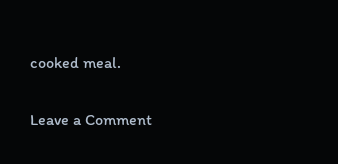cooked meal.

Leave a Comment